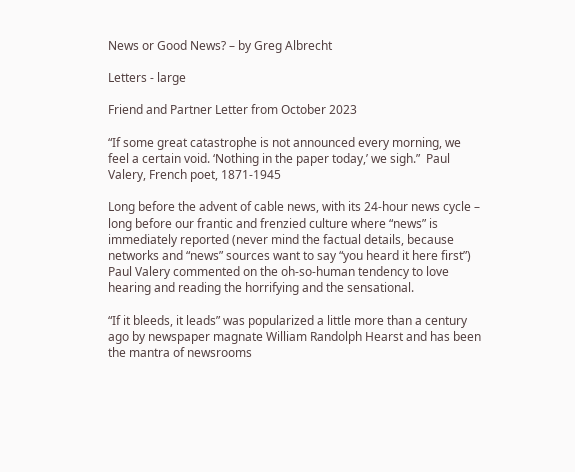News or Good News? – by Greg Albrecht

Letters - large

Friend and Partner Letter from October 2023

“If some great catastrophe is not announced every morning, we feel a certain void. ‘Nothing in the paper today,’ we sigh.”  Paul Valery, French poet, 1871-1945

Long before the advent of cable news, with its 24-hour news cycle – long before our frantic and frenzied culture where “news” is immediately reported (never mind the factual details, because networks and “news” sources want to say “you heard it here first”) Paul Valery commented on the oh-so-human tendency to love hearing and reading the horrifying and the sensational.

“If it bleeds, it leads” was popularized a little more than a century ago by newspaper magnate William Randolph Hearst and has been the mantra of newsrooms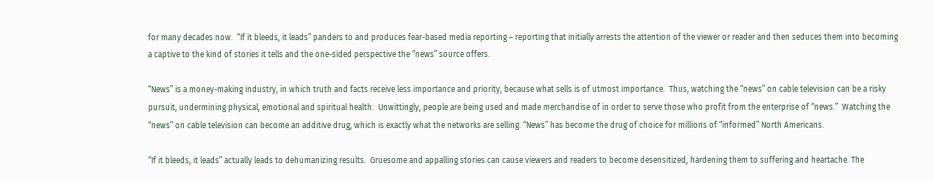for many decades now.  “If it bleeds, it leads” panders to and produces fear-based media reporting – reporting that initially arrests the attention of the viewer or reader and then seduces them into becoming a captive to the kind of stories it tells and the one-sided perspective the “news” source offers.

“News” is a money-making industry, in which truth and facts receive less importance and priority, because what sells is of utmost importance.  Thus, watching the “news” on cable television can be a risky pursuit, undermining physical, emotional and spiritual health.  Unwittingly, people are being used and made merchandise of in order to serve those who profit from the enterprise of “news.”  Watching the “news” on cable television can become an additive drug, which is exactly what the networks are selling. “News” has become the drug of choice for millions of “informed” North Americans.

“If it bleeds, it leads” actually leads to dehumanizing results.  Gruesome and appalling stories can cause viewers and readers to become desensitized, hardening them to suffering and heartache. The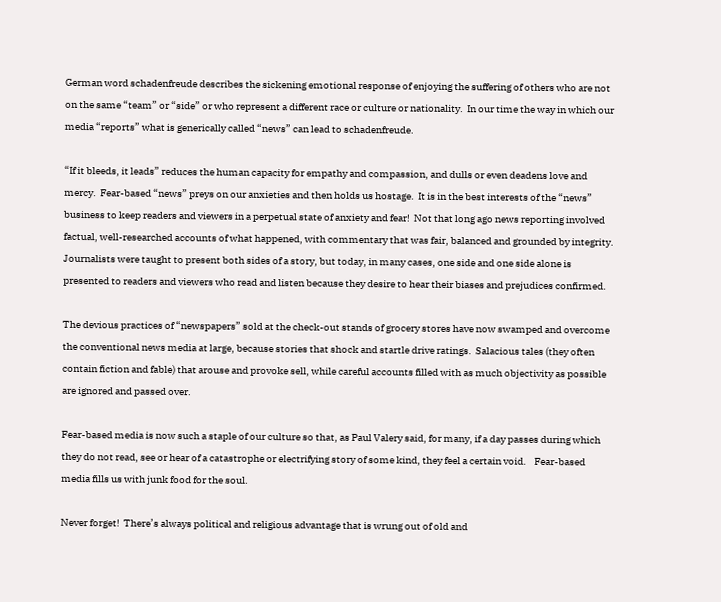German word schadenfreude describes the sickening emotional response of enjoying the suffering of others who are not on the same “team” or “side” or who represent a different race or culture or nationality.  In our time the way in which our media “reports” what is generically called “news” can lead to schadenfreude.

“If it bleeds, it leads” reduces the human capacity for empathy and compassion, and dulls or even deadens love and mercy.  Fear-based “news” preys on our anxieties and then holds us hostage.  It is in the best interests of the “news” business to keep readers and viewers in a perpetual state of anxiety and fear!  Not that long ago news reporting involved factual, well-researched accounts of what happened, with commentary that was fair, balanced and grounded by integrity.  Journalists were taught to present both sides of a story, but today, in many cases, one side and one side alone is presented to readers and viewers who read and listen because they desire to hear their biases and prejudices confirmed.

The devious practices of “newspapers” sold at the check-out stands of grocery stores have now swamped and overcome the conventional news media at large, because stories that shock and startle drive ratings.  Salacious tales (they often contain fiction and fable) that arouse and provoke sell, while careful accounts filled with as much objectivity as possible are ignored and passed over.

Fear-based media is now such a staple of our culture so that, as Paul Valery said, for many, if a day passes during which they do not read, see or hear of a catastrophe or electrifying story of some kind, they feel a certain void.    Fear-based media fills us with junk food for the soul.

Never forget!  There’s always political and religious advantage that is wrung out of old and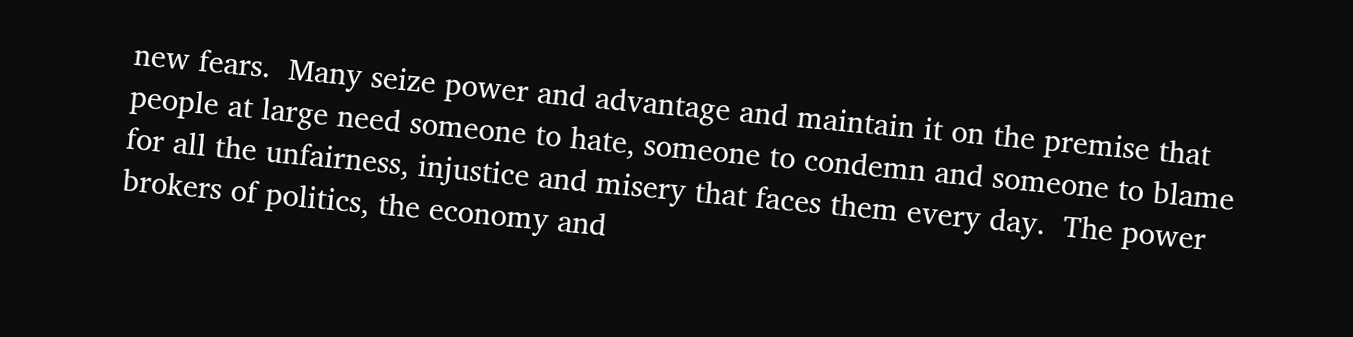new fears.  Many seize power and advantage and maintain it on the premise that people at large need someone to hate, someone to condemn and someone to blame for all the unfairness, injustice and misery that faces them every day.  The power brokers of politics, the economy and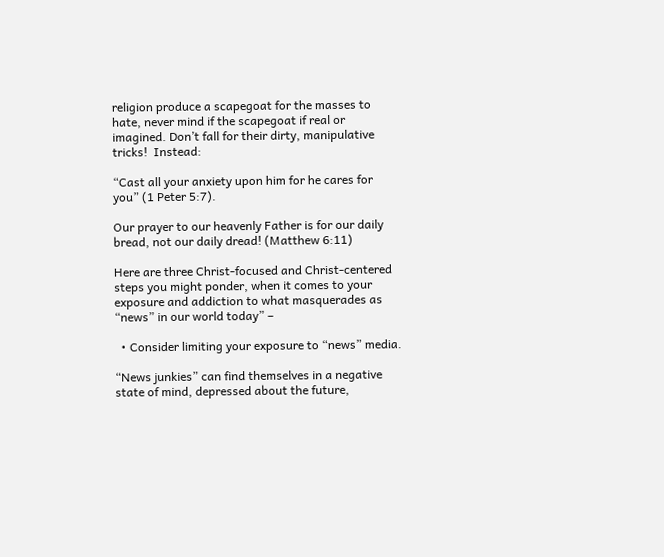religion produce a scapegoat for the masses to hate, never mind if the scapegoat if real or imagined. Don’t fall for their dirty, manipulative tricks!  Instead:

“Cast all your anxiety upon him for he cares for you” (1 Peter 5:7).

Our prayer to our heavenly Father is for our daily bread, not our daily dread! (Matthew 6:11)

Here are three Christ-focused and Christ-centered steps you might ponder, when it comes to your exposure and addiction to what masquerades as “news” in our world today” –

  • Consider limiting your exposure to “news” media.

“News junkies” can find themselves in a negative state of mind, depressed about the future,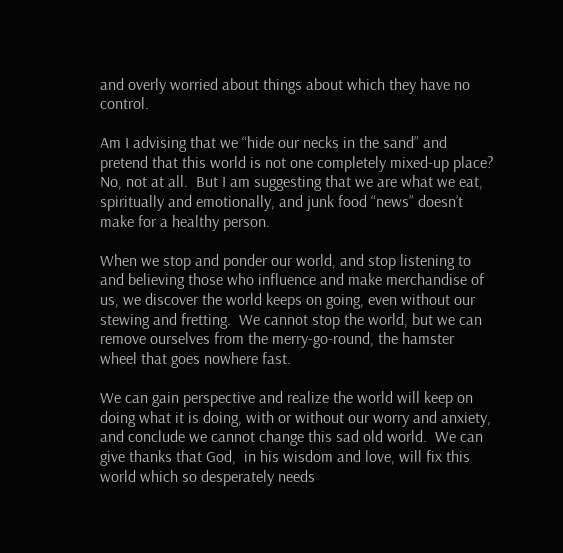and overly worried about things about which they have no control.

Am I advising that we “hide our necks in the sand” and pretend that this world is not one completely mixed-up place?  No, not at all.  But I am suggesting that we are what we eat, spiritually and emotionally, and junk food “news” doesn’t make for a healthy person.

When we stop and ponder our world, and stop listening to and believing those who influence and make merchandise of us, we discover the world keeps on going, even without our stewing and fretting.  We cannot stop the world, but we can remove ourselves from the merry-go-round, the hamster wheel that goes nowhere fast.

We can gain perspective and realize the world will keep on doing what it is doing, with or without our worry and anxiety, and conclude we cannot change this sad old world.  We can give thanks that God,  in his wisdom and love, will fix this world which so desperately needs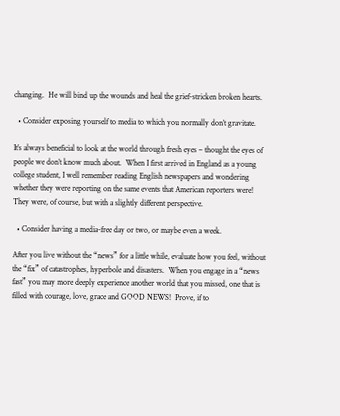changing.  He will bind up the wounds and heal the grief-stricken broken hearts.

  • Consider exposing yourself to media to which you normally don’t gravitate.

It’s always beneficial to look at the world through fresh eyes – thought the eyes of people we don’t know much about.  When I first arrived in England as a young college student, I well remember reading English newspapers and wondering whether they were reporting on the same events that American reporters were!  They were, of course, but with a slightly different perspective.

  • Consider having a media-free day or two, or maybe even a week.

After you live without the “news” for a little while, evaluate how you feel, without the “fix” of catastrophes, hyperbole and disasters.  When you engage in a “news fast” you may more deeply experience another world that you missed, one that is filled with courage, love, grace and GOOD NEWS!  Prove, if to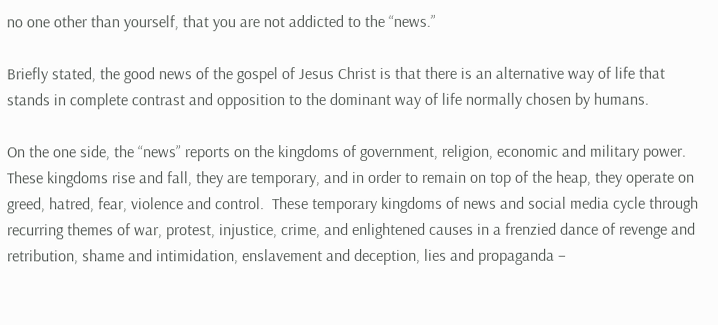no one other than yourself, that you are not addicted to the “news.”

Briefly stated, the good news of the gospel of Jesus Christ is that there is an alternative way of life that stands in complete contrast and opposition to the dominant way of life normally chosen by humans.

On the one side, the “news” reports on the kingdoms of government, religion, economic and military power.  These kingdoms rise and fall, they are temporary, and in order to remain on top of the heap, they operate on greed, hatred, fear, violence and control.  These temporary kingdoms of news and social media cycle through recurring themes of war, protest, injustice, crime, and enlightened causes in a frenzied dance of revenge and retribution, shame and intimidation, enslavement and deception, lies and propaganda –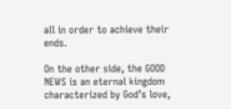all in order to achieve their ends.

On the other side, the GOOD NEWS is an eternal kingdom characterized by God’s love,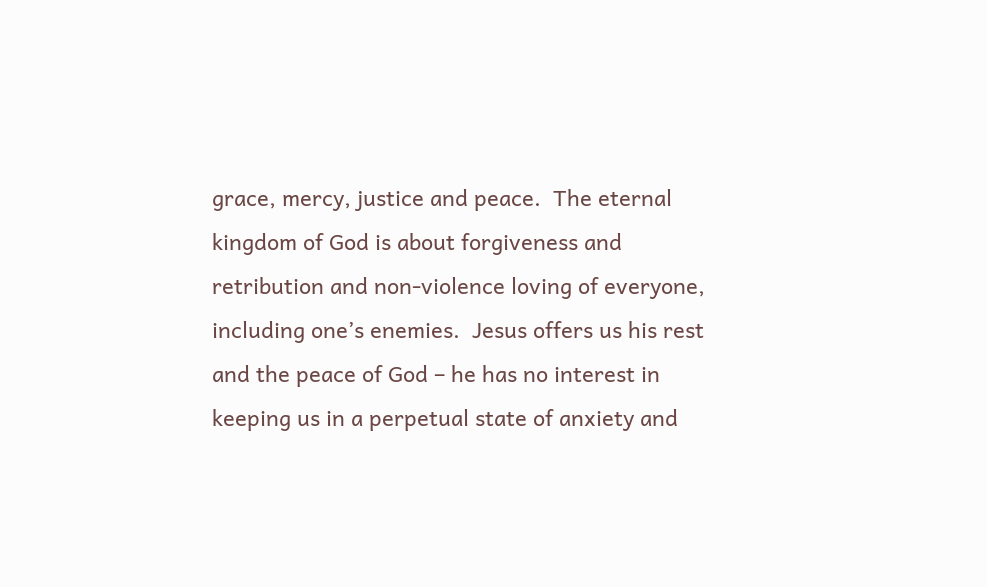grace, mercy, justice and peace.  The eternal kingdom of God is about forgiveness and retribution and non-violence loving of everyone, including one’s enemies.  Jesus offers us his rest and the peace of God – he has no interest in keeping us in a perpetual state of anxiety and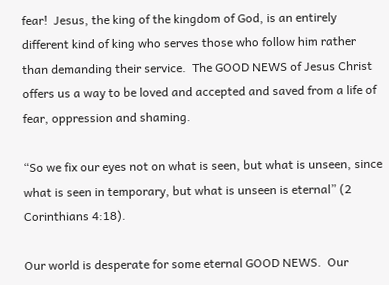fear!  Jesus, the king of the kingdom of God, is an entirely different kind of king who serves those who follow him rather than demanding their service.  The GOOD NEWS of Jesus Christ offers us a way to be loved and accepted and saved from a life of fear, oppression and shaming.

“So we fix our eyes not on what is seen, but what is unseen, since what is seen in temporary, but what is unseen is eternal” (2 Corinthians 4:18).

Our world is desperate for some eternal GOOD NEWS.  Our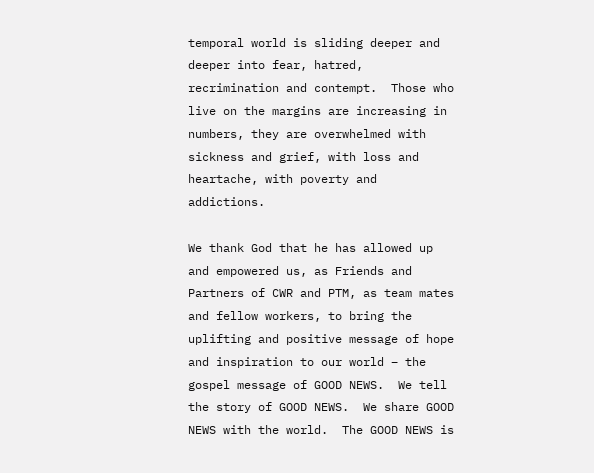temporal world is sliding deeper and deeper into fear, hatred, recrimination and contempt.  Those who live on the margins are increasing in numbers, they are overwhelmed with sickness and grief, with loss and heartache, with poverty and addictions.

We thank God that he has allowed up and empowered us, as Friends and Partners of CWR and PTM, as team mates and fellow workers, to bring the uplifting and positive message of hope and inspiration to our world – the gospel message of GOOD NEWS.  We tell the story of GOOD NEWS.  We share GOOD NEWS with the world.  The GOOD NEWS is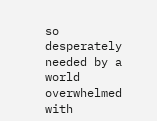so desperately needed by a world overwhelmed with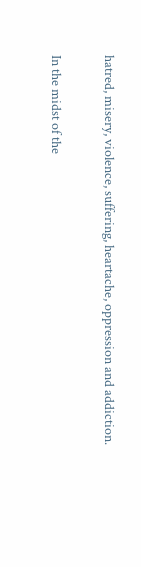hatred, misery, violence, suffering, heartache, oppression and addiction.

In the midst of the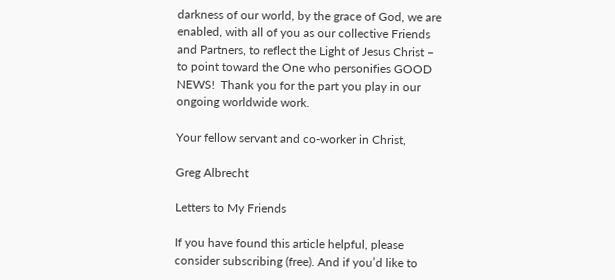darkness of our world, by the grace of God, we are enabled, with all of you as our collective Friends and Partners, to reflect the Light of Jesus Christ – to point toward the One who personifies GOOD NEWS!  Thank you for the part you play in our ongoing worldwide work.

Your fellow servant and co-worker in Christ,

Greg Albrecht

Letters to My Friends

If you have found this article helpful, please consider subscribing (free). And if you’d like to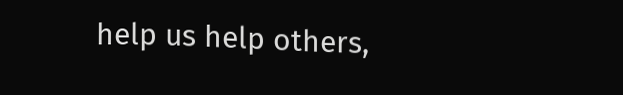help us help others,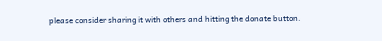please consider sharing it with others and hitting the donate button.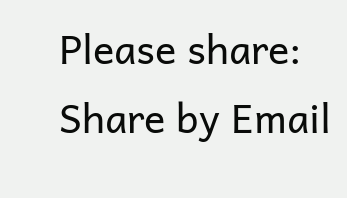Please share:
Share by Email